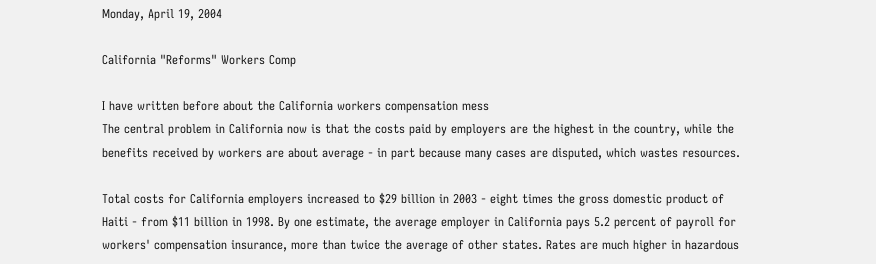Monday, April 19, 2004

California "Reforms" Workers Comp

I have written before about the California workers compensation mess
The central problem in California now is that the costs paid by employers are the highest in the country, while the benefits received by workers are about average - in part because many cases are disputed, which wastes resources.

Total costs for California employers increased to $29 billion in 2003 - eight times the gross domestic product of Haiti - from $11 billion in 1998. By one estimate, the average employer in California pays 5.2 percent of payroll for workers' compensation insurance, more than twice the average of other states. Rates are much higher in hazardous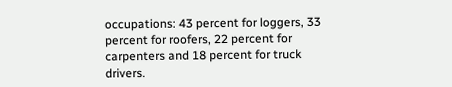occupations: 43 percent for loggers, 33 percent for roofers, 22 percent for carpenters and 18 percent for truck drivers.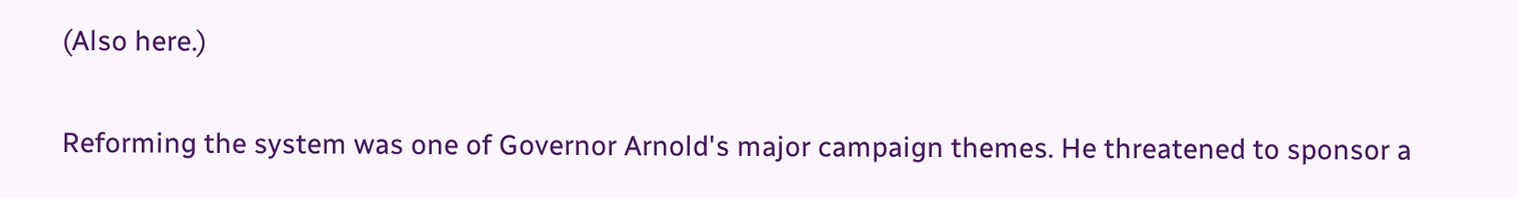(Also here.)

Reforming the system was one of Governor Arnold's major campaign themes. He threatened to sponsor a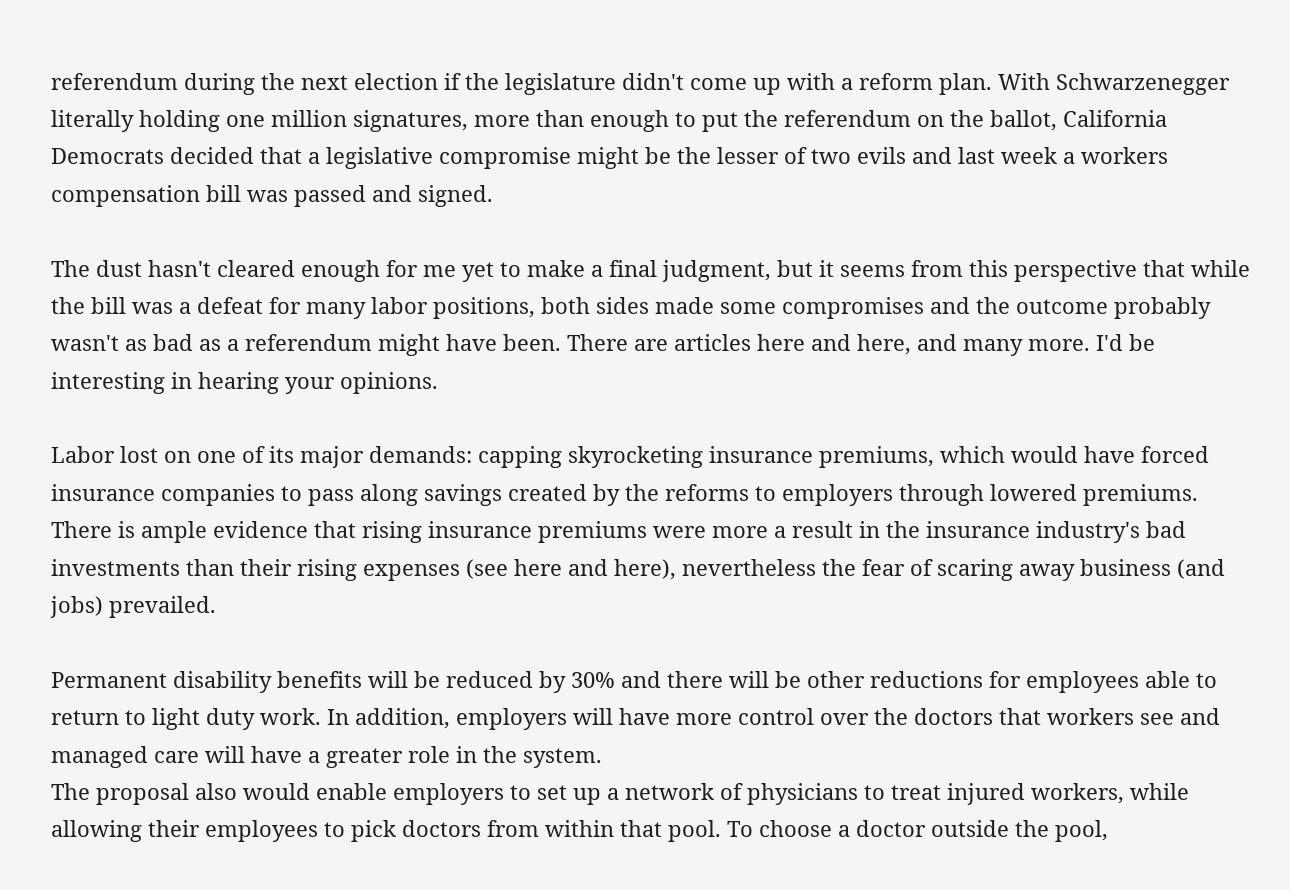referendum during the next election if the legislature didn't come up with a reform plan. With Schwarzenegger literally holding one million signatures, more than enough to put the referendum on the ballot, California Democrats decided that a legislative compromise might be the lesser of two evils and last week a workers compensation bill was passed and signed.

The dust hasn't cleared enough for me yet to make a final judgment, but it seems from this perspective that while the bill was a defeat for many labor positions, both sides made some compromises and the outcome probably wasn't as bad as a referendum might have been. There are articles here and here, and many more. I'd be interesting in hearing your opinions.

Labor lost on one of its major demands: capping skyrocketing insurance premiums, which would have forced insurance companies to pass along savings created by the reforms to employers through lowered premiums. There is ample evidence that rising insurance premiums were more a result in the insurance industry's bad investments than their rising expenses (see here and here), nevertheless the fear of scaring away business (and jobs) prevailed.

Permanent disability benefits will be reduced by 30% and there will be other reductions for employees able to return to light duty work. In addition, employers will have more control over the doctors that workers see and managed care will have a greater role in the system.
The proposal also would enable employers to set up a network of physicians to treat injured workers, while allowing their employees to pick doctors from within that pool. To choose a doctor outside the pool,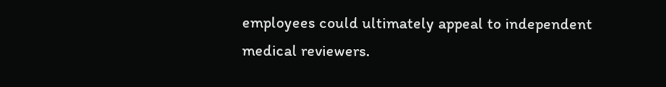employees could ultimately appeal to independent medical reviewers.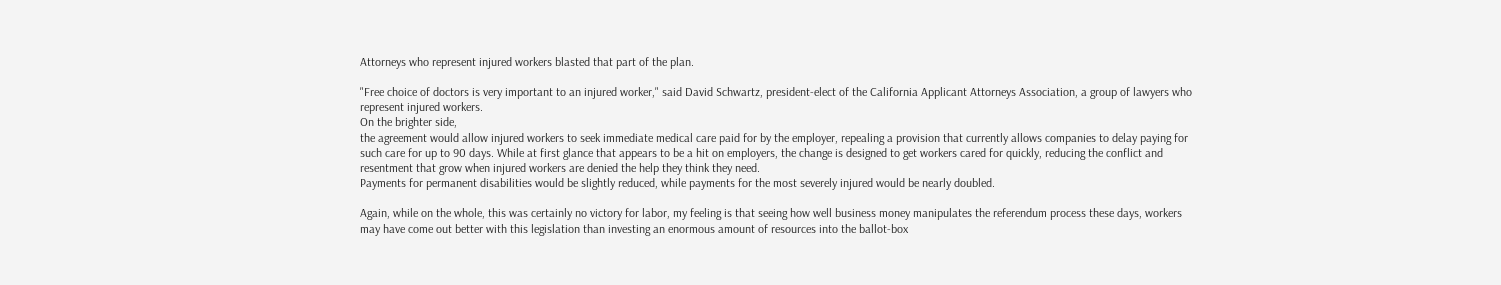Attorneys who represent injured workers blasted that part of the plan.

"Free choice of doctors is very important to an injured worker," said David Schwartz, president-elect of the California Applicant Attorneys Association, a group of lawyers who represent injured workers.
On the brighter side,
the agreement would allow injured workers to seek immediate medical care paid for by the employer, repealing a provision that currently allows companies to delay paying for such care for up to 90 days. While at first glance that appears to be a hit on employers, the change is designed to get workers cared for quickly, reducing the conflict and resentment that grow when injured workers are denied the help they think they need.
Payments for permanent disabilities would be slightly reduced, while payments for the most severely injured would be nearly doubled.

Again, while on the whole, this was certainly no victory for labor, my feeling is that seeing how well business money manipulates the referendum process these days, workers may have come out better with this legislation than investing an enormous amount of resources into the ballot-box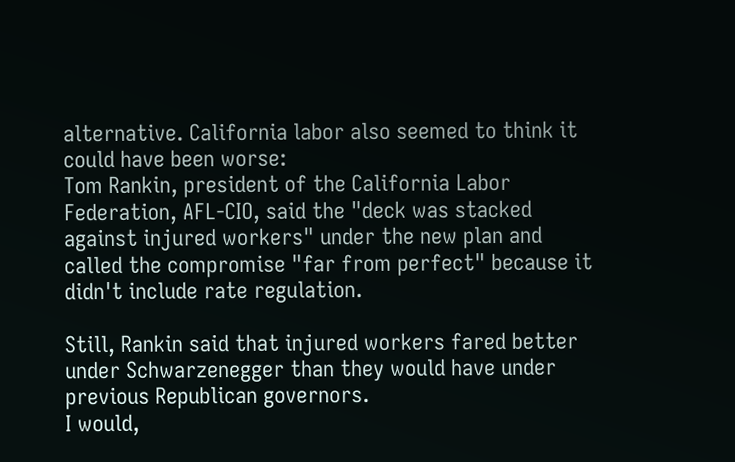alternative. California labor also seemed to think it could have been worse:
Tom Rankin, president of the California Labor Federation, AFL-CIO, said the "deck was stacked against injured workers" under the new plan and called the compromise "far from perfect" because it didn't include rate regulation.

Still, Rankin said that injured workers fared better under Schwarzenegger than they would have under previous Republican governors.
I would,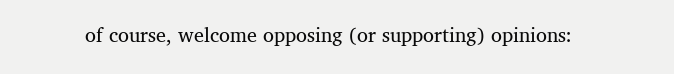of course, welcome opposing (or supporting) opinions: